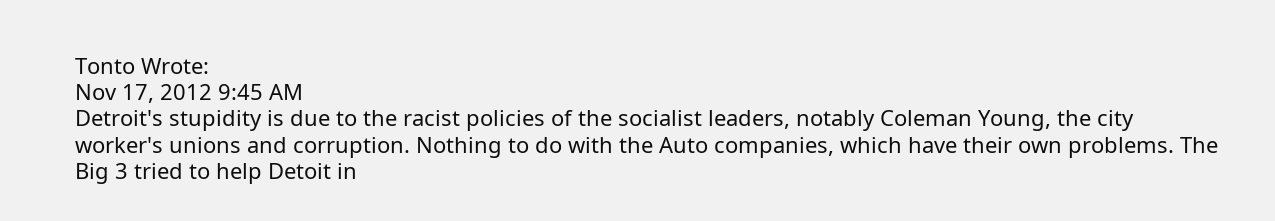Tonto Wrote:
Nov 17, 2012 9:45 AM
Detroit's stupidity is due to the racist policies of the socialist leaders, notably Coleman Young, the city worker's unions and corruption. Nothing to do with the Auto companies, which have their own problems. The Big 3 tried to help Detoit in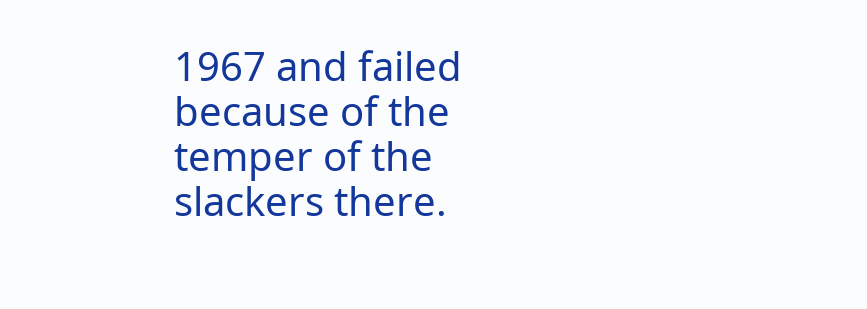1967 and failed because of the temper of the slackers there.